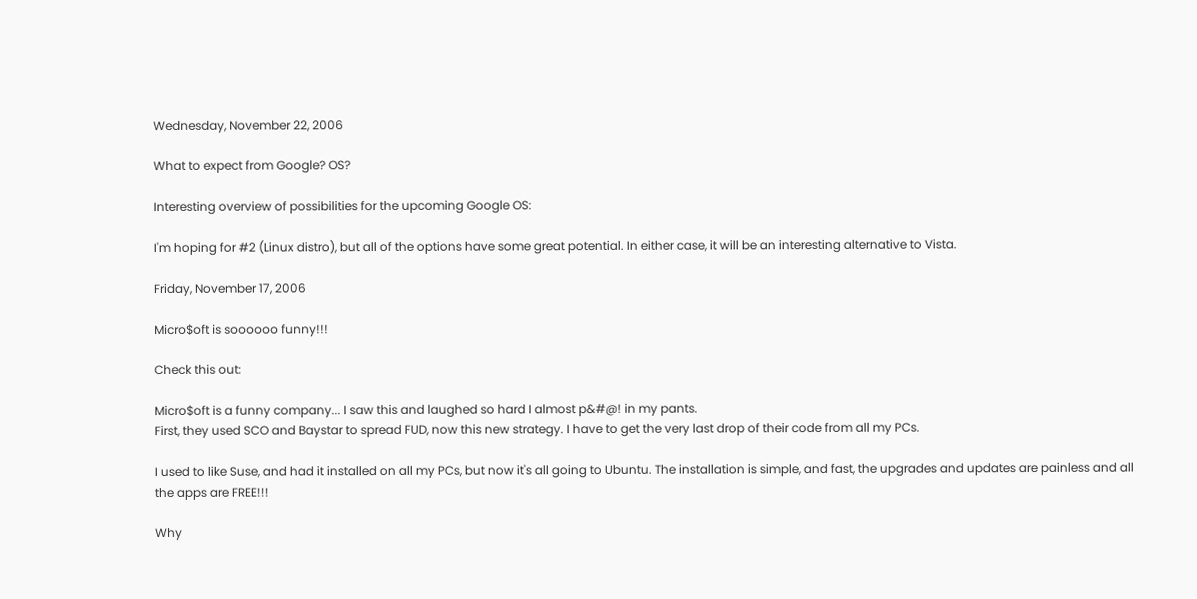Wednesday, November 22, 2006

What to expect from Google? OS?

Interesting overview of possibilities for the upcoming Google OS:

I'm hoping for #2 (Linux distro), but all of the options have some great potential. In either case, it will be an interesting alternative to Vista.

Friday, November 17, 2006

Micro$oft is soooooo funny!!!

Check this out:

Micro$oft is a funny company... I saw this and laughed so hard I almost p&#@! in my pants.
First, they used SCO and Baystar to spread FUD, now this new strategy. I have to get the very last drop of their code from all my PCs.

I used to like Suse, and had it installed on all my PCs, but now it's all going to Ubuntu. The installation is simple, and fast, the upgrades and updates are painless and all the apps are FREE!!!

Why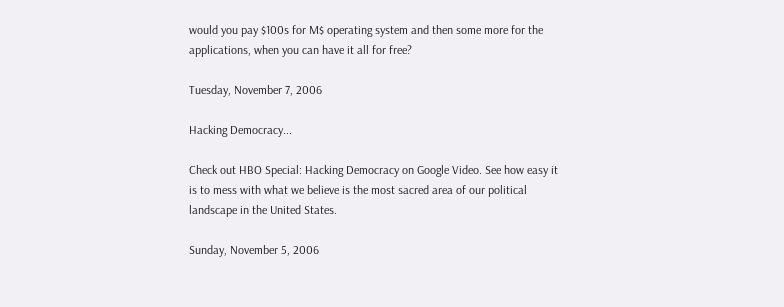would you pay $100s for M$ operating system and then some more for the applications, when you can have it all for free?

Tuesday, November 7, 2006

Hacking Democracy...

Check out HBO Special: Hacking Democracy on Google Video. See how easy it is to mess with what we believe is the most sacred area of our political landscape in the United States.

Sunday, November 5, 2006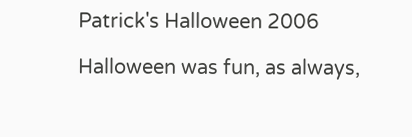Patrick's Halloween 2006

Halloween was fun, as always,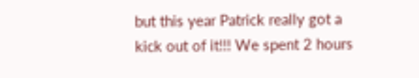but this year Patrick really got a kick out of it!!! We spent 2 hours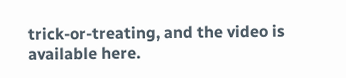trick-or-treating, and the video is available here.